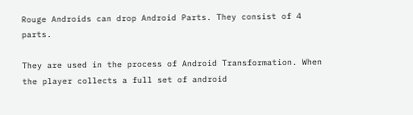Rouge Androids can drop Android Parts. They consist of 4 parts.

They are used in the process of Android Transformation. When the player collects a full set of android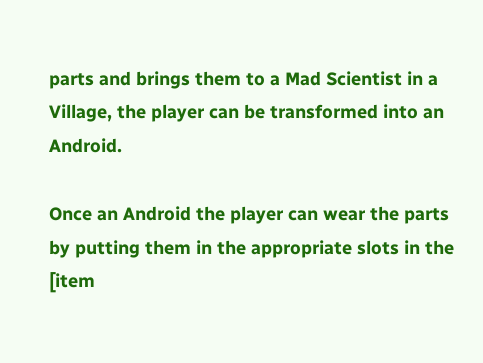parts and brings them to a Mad Scientist in a Village, the player can be transformed into an Android.

Once an Android the player can wear the parts by putting them in the appropriate slots in the [item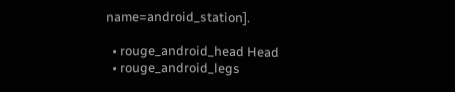name=android_station].

  • rouge_android_head Head
  • rouge_android_legs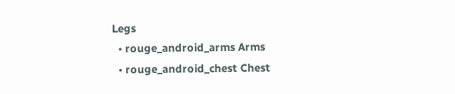Legs
  • rouge_android_arms Arms
  • rouge_android_chest Chest